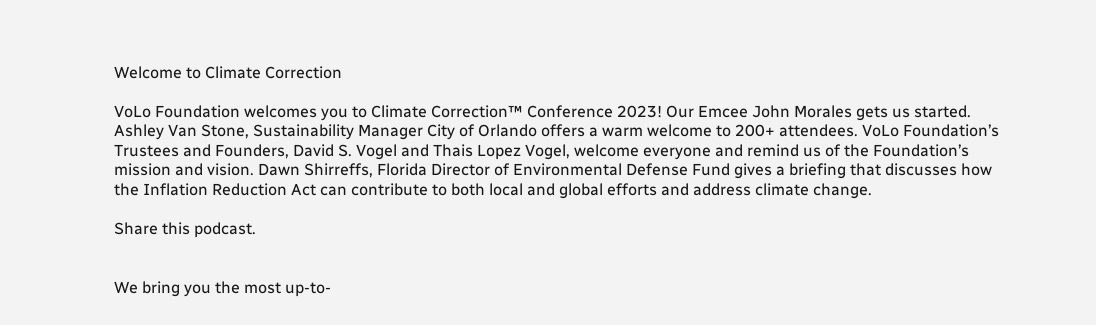Welcome to Climate Correction

VoLo Foundation welcomes you to Climate Correction™ Conference 2023! Our Emcee John Morales gets us started. Ashley Van Stone, Sustainability Manager City of Orlando offers a warm welcome to 200+ attendees. VoLo Foundation’s Trustees and Founders, David S. Vogel and Thais Lopez Vogel, welcome everyone and remind us of the Foundation’s mission and vision. Dawn Shirreffs, Florida Director of Environmental Defense Fund gives a briefing that discusses how the Inflation Reduction Act can contribute to both local and global efforts and address climate change.

Share this podcast.


We bring you the most up-to-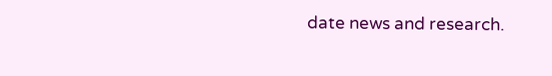date news and research.